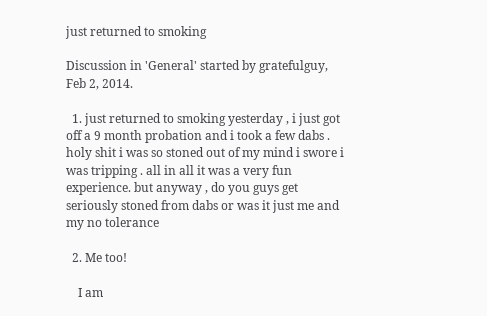just returned to smoking

Discussion in 'General' started by gratefulguy, Feb 2, 2014.

  1. just returned to smoking yesterday , i just got off a 9 month probation and i took a few dabs . holy shit i was so stoned out of my mind i swore i was tripping . all in all it was a very fun experience. but anyway , do you guys get seriously stoned from dabs or was it just me and my no tolerance

  2. Me too!

    I am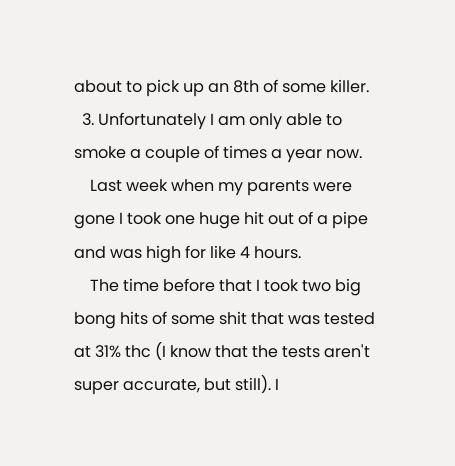about to pick up an 8th of some killer.
  3. Unfortunately I am only able to smoke a couple of times a year now.
    Last week when my parents were gone I took one huge hit out of a pipe and was high for like 4 hours.
    The time before that I took two big bong hits of some shit that was tested at 31% thc (I know that the tests aren't super accurate, but still). I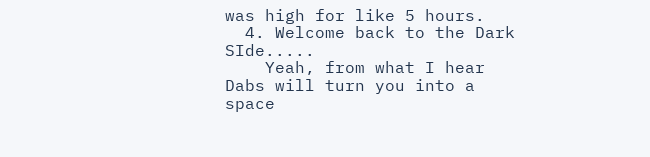was high for like 5 hours.
  4. Welcome back to the Dark SIde.....
    Yeah, from what I hear Dabs will turn you into a space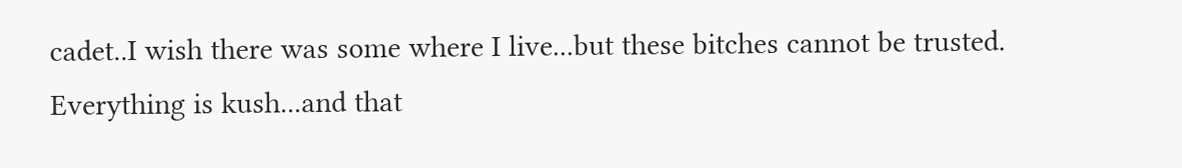cadet..I wish there was some where I live...but these bitches cannot be trusted. Everything is kush...and that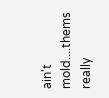ain't mold....thems really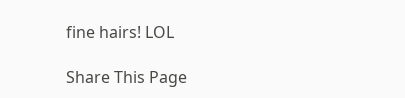fine hairs! LOL

Share This Page